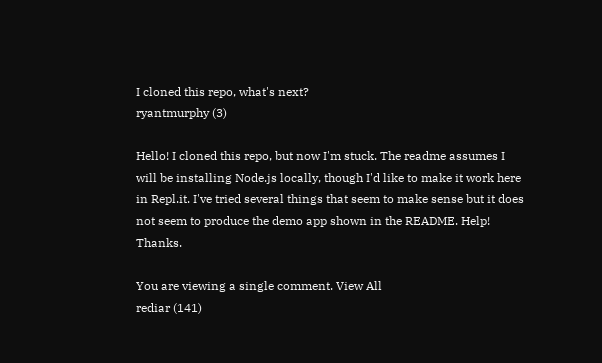I cloned this repo, what's next?
ryantmurphy (3)

Hello! I cloned this repo, but now I'm stuck. The readme assumes I will be installing Node.js locally, though I'd like to make it work here in Repl.it. I've tried several things that seem to make sense but it does not seem to produce the demo app shown in the README. Help! Thanks.

You are viewing a single comment. View All
rediar (141)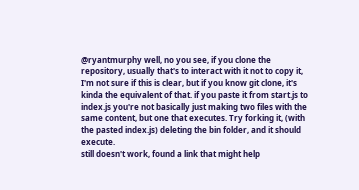@ryantmurphy well, no you see, if you clone the repository, usually that's to interact with it not to copy it, I'm not sure if this is clear, but if you know git clone, it's kinda the equivalent of that. if you paste it from start.js to index.js you're not basically just making two files with the same content, but one that executes. Try forking it, (with the pasted index.js) deleting the bin folder, and it should execute.
still doesn't work, found a link that might help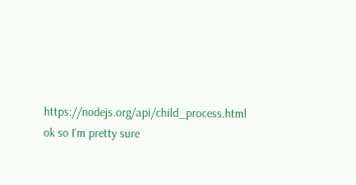https://nodejs.org/api/child_process.html
ok so I'm pretty sure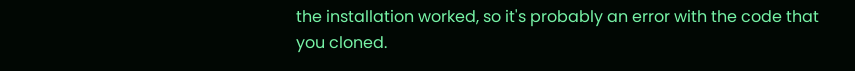the installation worked, so it's probably an error with the code that you cloned.